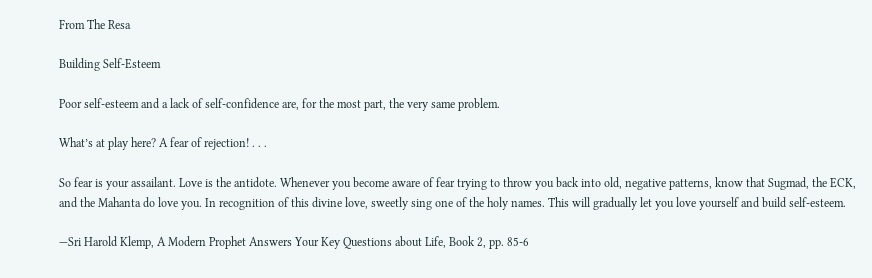From The Resa

Building Self-Esteem

Poor self-esteem and a lack of self-confidence are, for the most part, the very same problem.

What’s at play here? A fear of rejection! . . .

So fear is your assailant. Love is the antidote. Whenever you become aware of fear trying to throw you back into old, negative patterns, know that Sugmad, the ECK, and the Mahanta do love you. In recognition of this divine love, sweetly sing one of the holy names. This will gradually let you love yourself and build self-esteem.

—Sri Harold Klemp, A Modern Prophet Answers Your Key Questions about Life, Book 2, pp. 85-6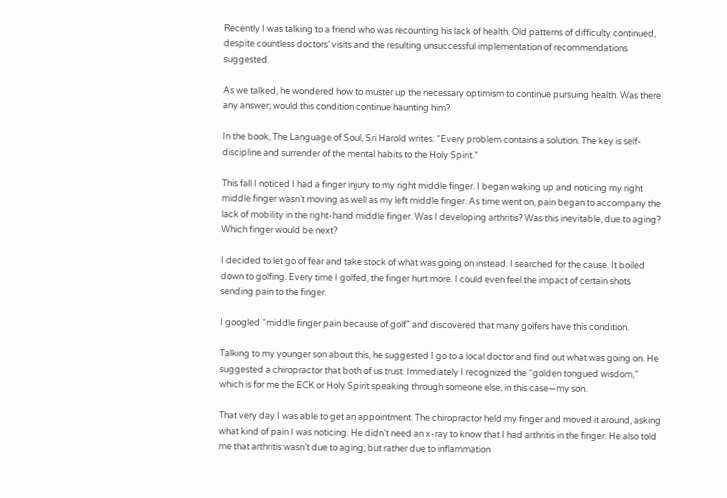Recently I was talking to a friend who was recounting his lack of health. Old patterns of difficulty continued, despite countless doctors’ visits and the resulting unsuccessful implementation of recommendations suggested.

As we talked, he wondered how to muster up the necessary optimism to continue pursuing health. Was there any answer; would this condition continue haunting him?

In the book, The Language of Soul, Sri Harold writes: “Every problem contains a solution. The key is self-discipline and surrender of the mental habits to the Holy Spirit.”

This fall I noticed I had a finger injury to my right middle finger. I began waking up and noticing my right middle finger wasn’t moving as well as my left middle finger. As time went on, pain began to accompany the lack of mobility in the right-hand middle finger. Was I developing arthritis? Was this inevitable, due to aging? Which finger would be next?

I decided to let go of fear and take stock of what was going on instead. I searched for the cause. It boiled down to golfing. Every time I golfed, the finger hurt more. I could even feel the impact of certain shots sending pain to the finger.

I googled “middle finger pain because of golf” and discovered that many golfers have this condition.

Talking to my younger son about this, he suggested I go to a local doctor and find out what was going on. He suggested a chiropractor that both of us trust. Immediately I recognized the “golden tongued wisdom,” which is for me the ECK or Holy Spirit speaking through someone else, in this case—my son.

That very day I was able to get an appointment. The chiropractor held my finger and moved it around, asking what kind of pain I was noticing. He didn’t need an x-ray to know that I had arthritis in the finger. He also told me that arthritis wasn’t due to aging; but rather due to inflammation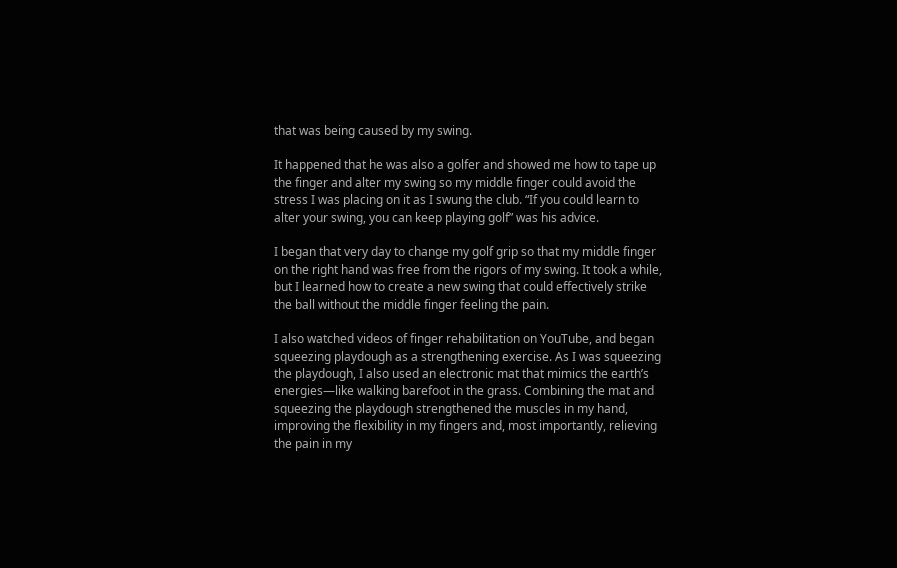that was being caused by my swing.

It happened that he was also a golfer and showed me how to tape up the finger and alter my swing so my middle finger could avoid the stress I was placing on it as I swung the club. “If you could learn to alter your swing, you can keep playing golf” was his advice.

I began that very day to change my golf grip so that my middle finger on the right hand was free from the rigors of my swing. It took a while, but I learned how to create a new swing that could effectively strike the ball without the middle finger feeling the pain.

I also watched videos of finger rehabilitation on YouTube, and began squeezing playdough as a strengthening exercise. As I was squeezing the playdough, I also used an electronic mat that mimics the earth’s energies—like walking barefoot in the grass. Combining the mat and squeezing the playdough strengthened the muscles in my hand, improving the flexibility in my fingers and, most importantly, relieving the pain in my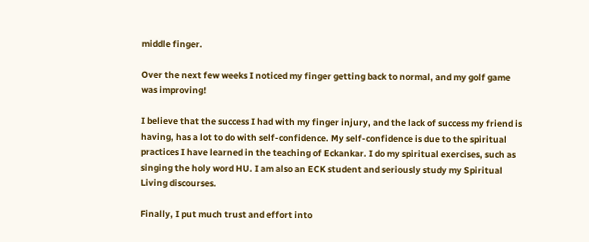middle finger.

Over the next few weeks I noticed my finger getting back to normal, and my golf game was improving!

I believe that the success I had with my finger injury, and the lack of success my friend is having, has a lot to do with self-confidence. My self-confidence is due to the spiritual practices I have learned in the teaching of Eckankar. I do my spiritual exercises, such as singing the holy word HU. I am also an ECK student and seriously study my Spiritual Living discourses.

Finally, I put much trust and effort into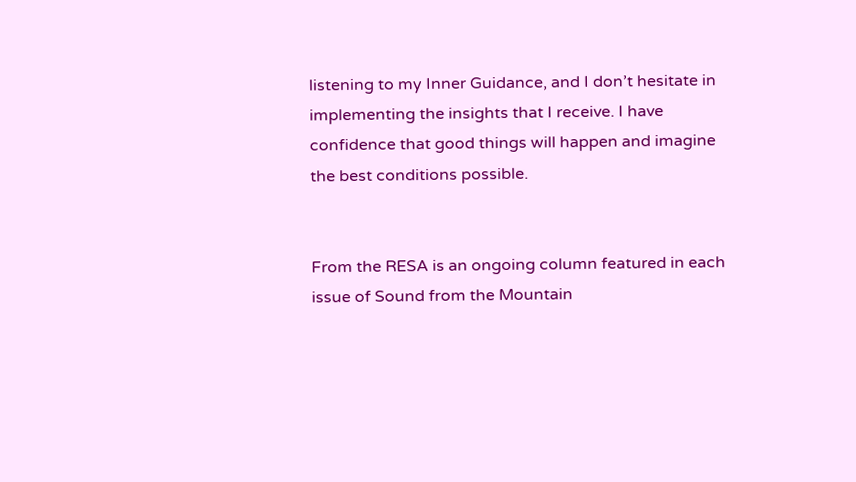listening to my Inner Guidance, and I don’t hesitate in implementing the insights that I receive. I have confidence that good things will happen and imagine the best conditions possible.


From the RESA is an ongoing column featured in each issue of Sound from the Mountain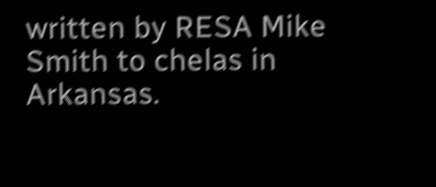written by RESA Mike Smith to chelas in Arkansas.